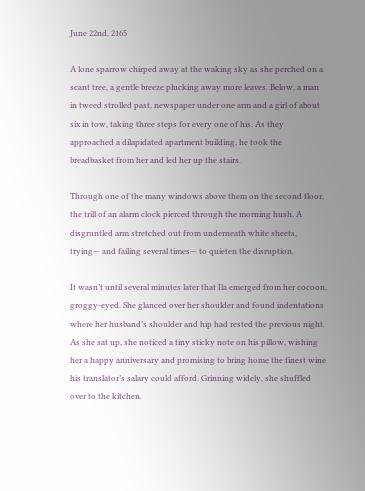June 22nd, 2165

A lone sparrow chirped away at the waking sky as she perched on a scant tree, a gentle breeze plucking away more leaves. Below, a man in tweed strolled past, newspaper under one arm and a girl of about six in tow, taking three steps for every one of his. As they approached a dilapidated apartment building, he took the breadbasket from her and led her up the stairs.

Through one of the many windows above them on the second floor, the trill of an alarm clock pierced through the morning hush. A disgruntled arm stretched out from underneath white sheets, trying— and failing several times— to quieten the disruption.

It wasn’t until several minutes later that Ila emerged from her cocoon, groggy-eyed. She glanced over her shoulder and found indentations where her husband’s shoulder and hip had rested the previous night. As she sat up, she noticed a tiny sticky note on his pillow, wishing her a happy anniversary and promising to bring home the finest wine his translator’s salary could afford. Grinning widely, she shuffled over to the kitchen.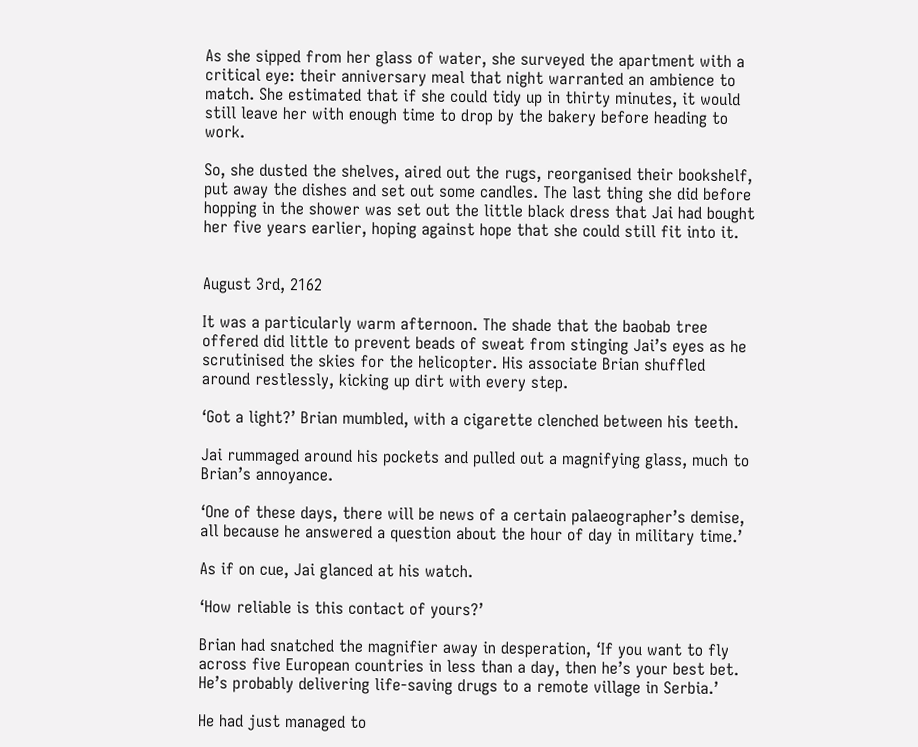As she sipped from her glass of water, she surveyed the apartment with a critical eye: their anniversary meal that night warranted an ambience to match. She estimated that if she could tidy up in thirty minutes, it would still leave her with enough time to drop by the bakery before heading to work.

So, she dusted the shelves, aired out the rugs, reorganised their bookshelf, put away the dishes and set out some candles. The last thing she did before hopping in the shower was set out the little black dress that Jai had bought her five years earlier, hoping against hope that she could still fit into it.


August 3rd, 2162

It was a particularly warm afternoon. The shade that the baobab tree offered did little to prevent beads of sweat from stinging Jai’s eyes as he scrutinised the skies for the helicopter. His associate Brian shuffled around restlessly, kicking up dirt with every step.

‘Got a light?’ Brian mumbled, with a cigarette clenched between his teeth.

Jai rummaged around his pockets and pulled out a magnifying glass, much to Brian’s annoyance.

‘One of these days, there will be news of a certain palaeographer’s demise, all because he answered a question about the hour of day in military time.’

As if on cue, Jai glanced at his watch.

‘How reliable is this contact of yours?’

Brian had snatched the magnifier away in desperation, ‘If you want to fly across five European countries in less than a day, then he’s your best bet. He’s probably delivering life-saving drugs to a remote village in Serbia.’

He had just managed to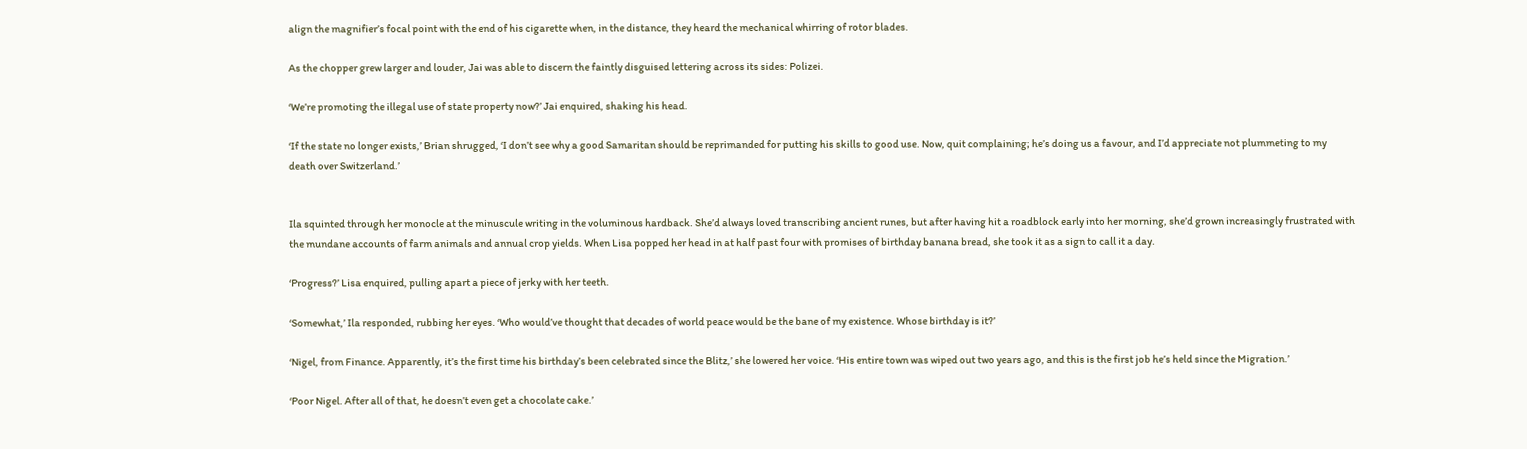align the magnifier’s focal point with the end of his cigarette when, in the distance, they heard the mechanical whirring of rotor blades.

As the chopper grew larger and louder, Jai was able to discern the faintly disguised lettering across its sides: Polizei.

‘We’re promoting the illegal use of state property now?’ Jai enquired, shaking his head.

‘If the state no longer exists,’ Brian shrugged, ‘I don’t see why a good Samaritan should be reprimanded for putting his skills to good use. Now, quit complaining; he’s doing us a favour, and I’d appreciate not plummeting to my death over Switzerland.’


Ila squinted through her monocle at the minuscule writing in the voluminous hardback. She’d always loved transcribing ancient runes, but after having hit a roadblock early into her morning, she’d grown increasingly frustrated with the mundane accounts of farm animals and annual crop yields. When Lisa popped her head in at half past four with promises of birthday banana bread, she took it as a sign to call it a day.

‘Progress?’ Lisa enquired, pulling apart a piece of jerky with her teeth.

‘Somewhat,’ Ila responded, rubbing her eyes. ‘Who would’ve thought that decades of world peace would be the bane of my existence. Whose birthday is it?’

‘Nigel, from Finance. Apparently, it’s the first time his birthday’s been celebrated since the Blitz,’ she lowered her voice. ‘His entire town was wiped out two years ago, and this is the first job he’s held since the Migration.’

‘Poor Nigel. After all of that, he doesn’t even get a chocolate cake.’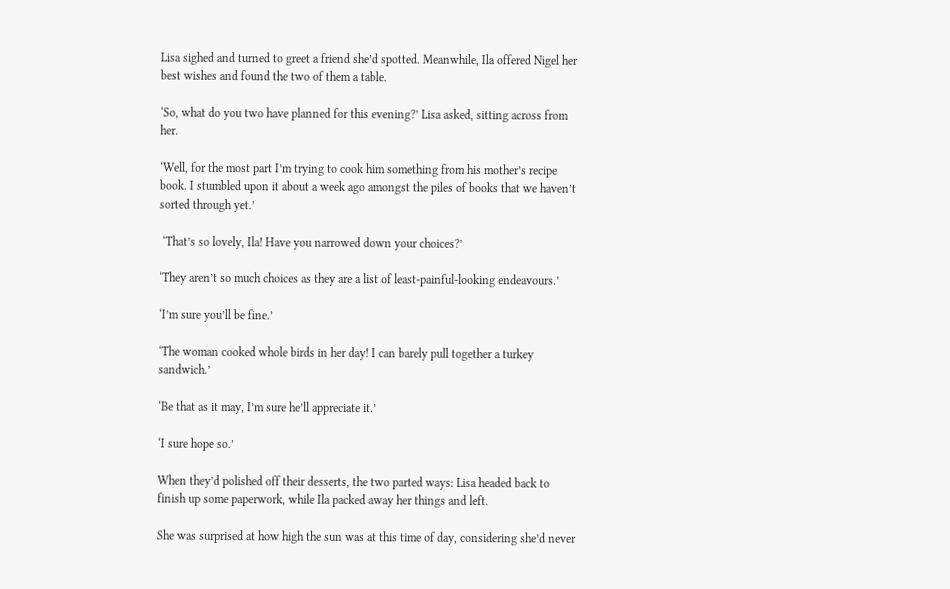Lisa sighed and turned to greet a friend she’d spotted. Meanwhile, Ila offered Nigel her best wishes and found the two of them a table.

‘So, what do you two have planned for this evening?’ Lisa asked, sitting across from her.

‘Well, for the most part I’m trying to cook him something from his mother’s recipe book. I stumbled upon it about a week ago amongst the piles of books that we haven’t sorted through yet.’

 ‘That’s so lovely, Ila! Have you narrowed down your choices?’

‘They aren’t so much choices as they are a list of least-painful-looking endeavours.’

‘I’m sure you’ll be fine.’

‘The woman cooked whole birds in her day! I can barely pull together a turkey sandwich.’

‘Be that as it may, I’m sure he’ll appreciate it.’

‘I sure hope so.’

When they’d polished off their desserts, the two parted ways: Lisa headed back to finish up some paperwork, while Ila packed away her things and left.

She was surprised at how high the sun was at this time of day, considering she’d never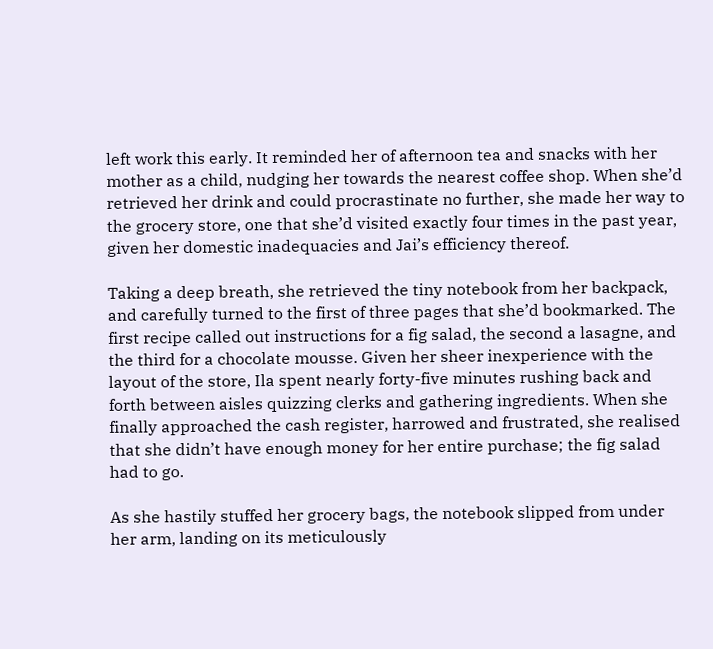left work this early. It reminded her of afternoon tea and snacks with her mother as a child, nudging her towards the nearest coffee shop. When she’d retrieved her drink and could procrastinate no further, she made her way to the grocery store, one that she’d visited exactly four times in the past year, given her domestic inadequacies and Jai’s efficiency thereof.

Taking a deep breath, she retrieved the tiny notebook from her backpack, and carefully turned to the first of three pages that she’d bookmarked. The first recipe called out instructions for a fig salad, the second a lasagne, and the third for a chocolate mousse. Given her sheer inexperience with the layout of the store, Ila spent nearly forty-five minutes rushing back and forth between aisles quizzing clerks and gathering ingredients. When she finally approached the cash register, harrowed and frustrated, she realised that she didn’t have enough money for her entire purchase; the fig salad had to go.

As she hastily stuffed her grocery bags, the notebook slipped from under her arm, landing on its meticulously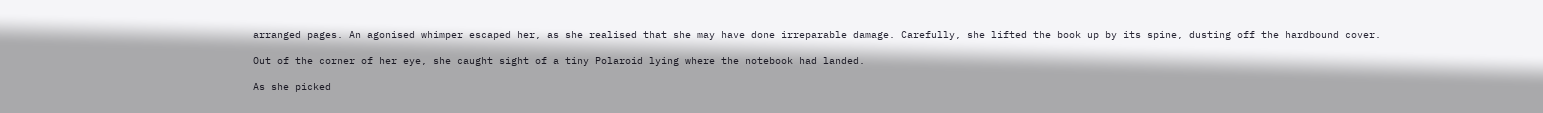arranged pages. An agonised whimper escaped her, as she realised that she may have done irreparable damage. Carefully, she lifted the book up by its spine, dusting off the hardbound cover.

Out of the corner of her eye, she caught sight of a tiny Polaroid lying where the notebook had landed.

As she picked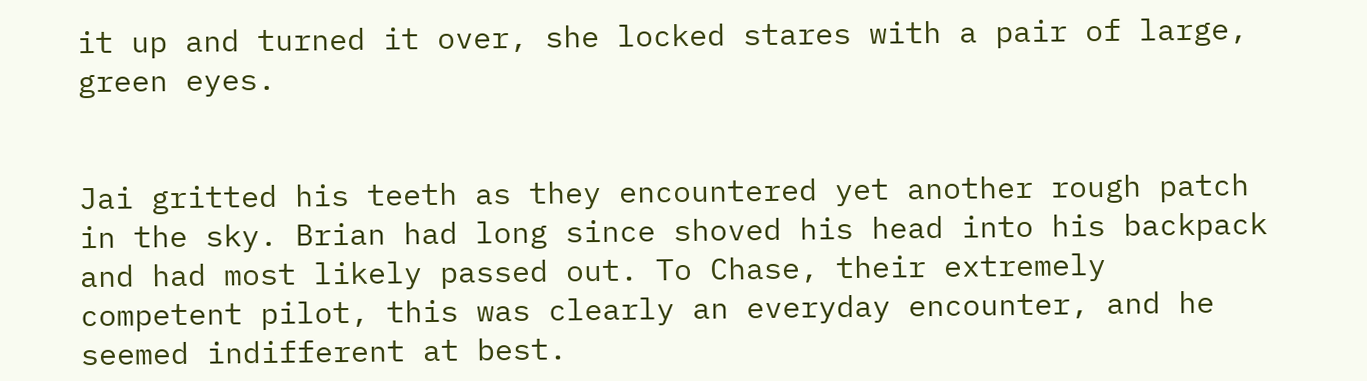it up and turned it over, she locked stares with a pair of large, green eyes.


Jai gritted his teeth as they encountered yet another rough patch in the sky. Brian had long since shoved his head into his backpack and had most likely passed out. To Chase, their extremely competent pilot, this was clearly an everyday encounter, and he seemed indifferent at best.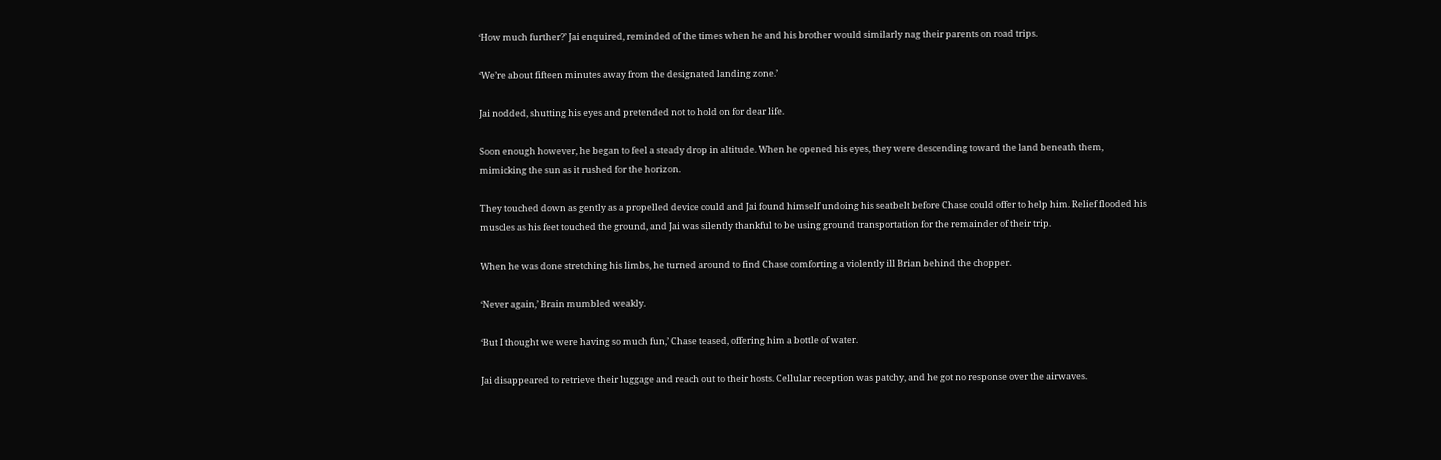‘How much further?’ Jai enquired, reminded of the times when he and his brother would similarly nag their parents on road trips.

‘We’re about fifteen minutes away from the designated landing zone.’

Jai nodded, shutting his eyes and pretended not to hold on for dear life.

Soon enough however, he began to feel a steady drop in altitude. When he opened his eyes, they were descending toward the land beneath them, mimicking the sun as it rushed for the horizon.

They touched down as gently as a propelled device could and Jai found himself undoing his seatbelt before Chase could offer to help him. Relief flooded his muscles as his feet touched the ground, and Jai was silently thankful to be using ground transportation for the remainder of their trip.

When he was done stretching his limbs, he turned around to find Chase comforting a violently ill Brian behind the chopper.

‘Never again,’ Brain mumbled weakly.

‘But I thought we were having so much fun,’ Chase teased, offering him a bottle of water.

Jai disappeared to retrieve their luggage and reach out to their hosts. Cellular reception was patchy, and he got no response over the airwaves.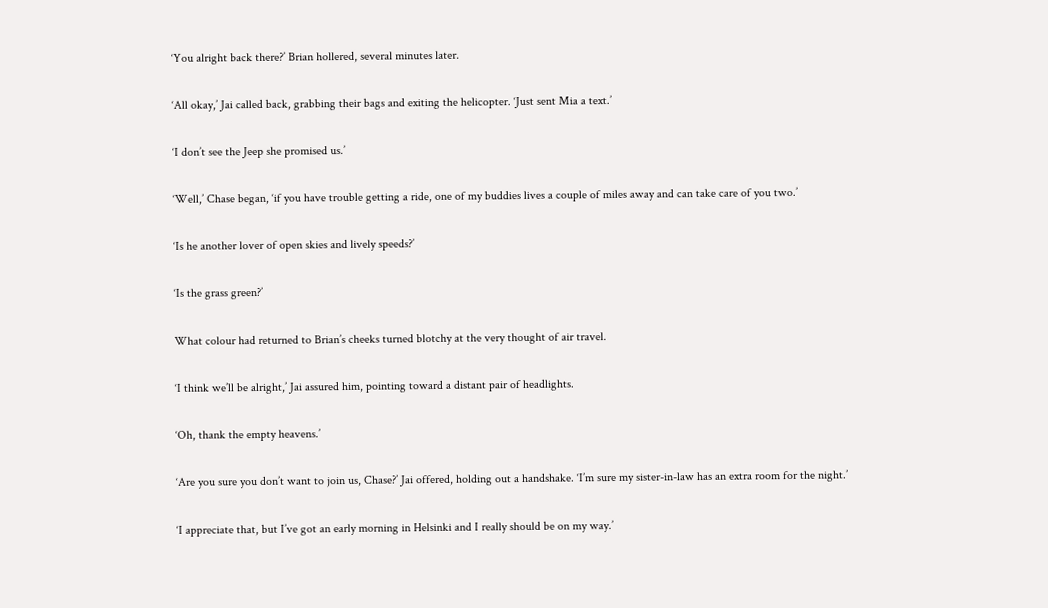‘You alright back there?’ Brian hollered, several minutes later.

‘All okay,’ Jai called back, grabbing their bags and exiting the helicopter. ‘Just sent Mia a text.’

‘I don’t see the Jeep she promised us.’

‘Well,’ Chase began, ‘if you have trouble getting a ride, one of my buddies lives a couple of miles away and can take care of you two.’

‘Is he another lover of open skies and lively speeds?’

‘Is the grass green?’

What colour had returned to Brian’s cheeks turned blotchy at the very thought of air travel.

‘I think we’ll be alright,’ Jai assured him, pointing toward a distant pair of headlights.

‘Oh, thank the empty heavens.’

‘Are you sure you don’t want to join us, Chase?’ Jai offered, holding out a handshake. ‘I’m sure my sister-in-law has an extra room for the night.’

‘I appreciate that, but I’ve got an early morning in Helsinki and I really should be on my way.’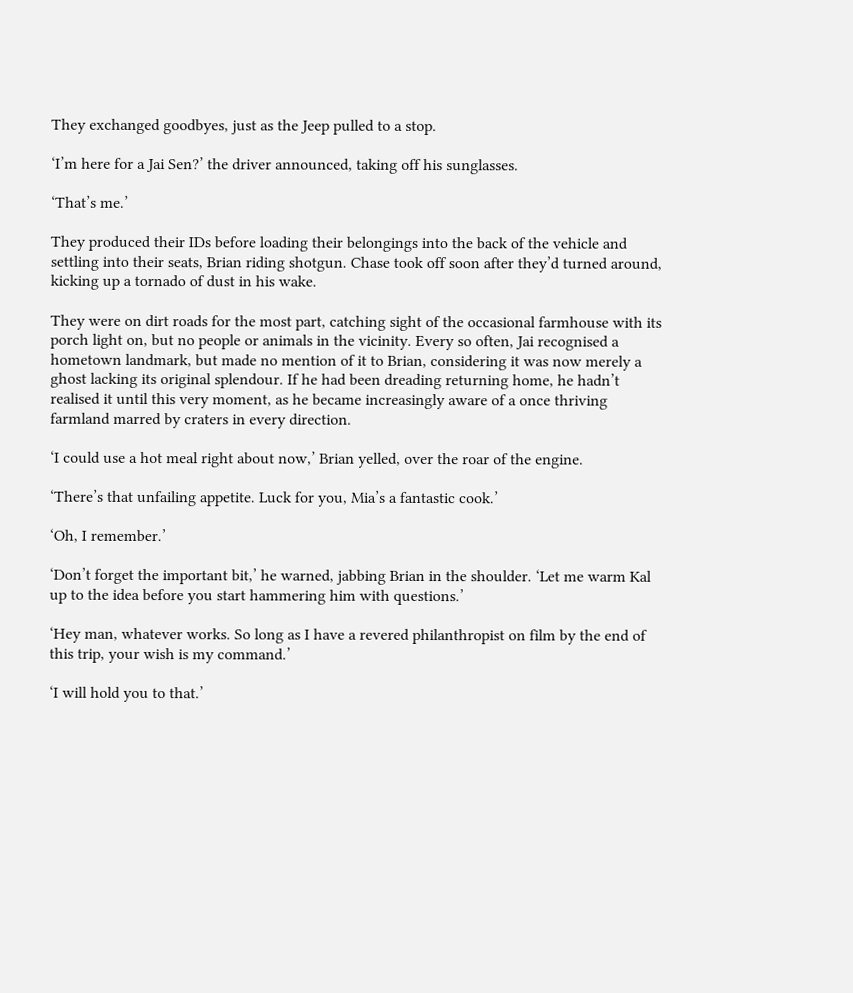They exchanged goodbyes, just as the Jeep pulled to a stop.

‘I’m here for a Jai Sen?’ the driver announced, taking off his sunglasses.

‘That’s me.’

They produced their IDs before loading their belongings into the back of the vehicle and settling into their seats, Brian riding shotgun. Chase took off soon after they’d turned around, kicking up a tornado of dust in his wake.

They were on dirt roads for the most part, catching sight of the occasional farmhouse with its porch light on, but no people or animals in the vicinity. Every so often, Jai recognised a hometown landmark, but made no mention of it to Brian, considering it was now merely a ghost lacking its original splendour. If he had been dreading returning home, he hadn’t realised it until this very moment, as he became increasingly aware of a once thriving farmland marred by craters in every direction.

‘I could use a hot meal right about now,’ Brian yelled, over the roar of the engine.

‘There’s that unfailing appetite. Luck for you, Mia’s a fantastic cook.’

‘Oh, I remember.’

‘Don’t forget the important bit,’ he warned, jabbing Brian in the shoulder. ‘Let me warm Kal up to the idea before you start hammering him with questions.’

‘Hey man, whatever works. So long as I have a revered philanthropist on film by the end of this trip, your wish is my command.’

‘I will hold you to that.’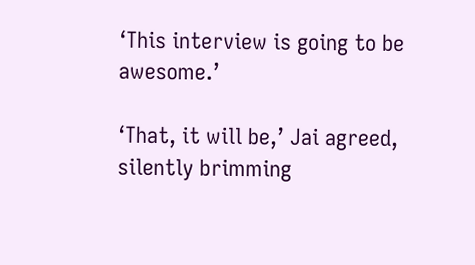‘This interview is going to be awesome.’

‘That, it will be,’ Jai agreed, silently brimming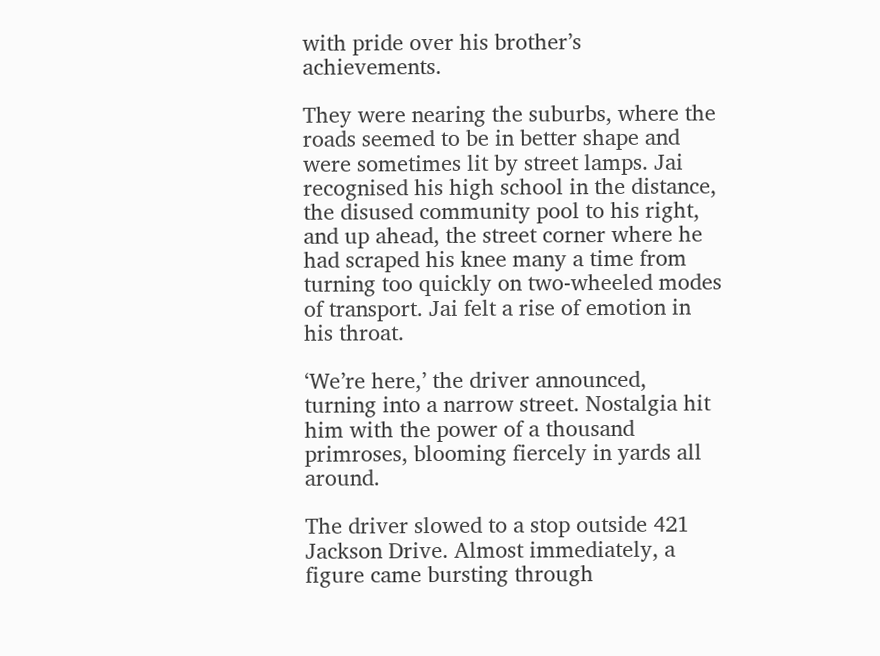with pride over his brother’s achievements.

They were nearing the suburbs, where the roads seemed to be in better shape and were sometimes lit by street lamps. Jai recognised his high school in the distance, the disused community pool to his right, and up ahead, the street corner where he had scraped his knee many a time from turning too quickly on two-wheeled modes of transport. Jai felt a rise of emotion in his throat.

‘We’re here,’ the driver announced, turning into a narrow street. Nostalgia hit him with the power of a thousand primroses, blooming fiercely in yards all around.

The driver slowed to a stop outside 421 Jackson Drive. Almost immediately, a figure came bursting through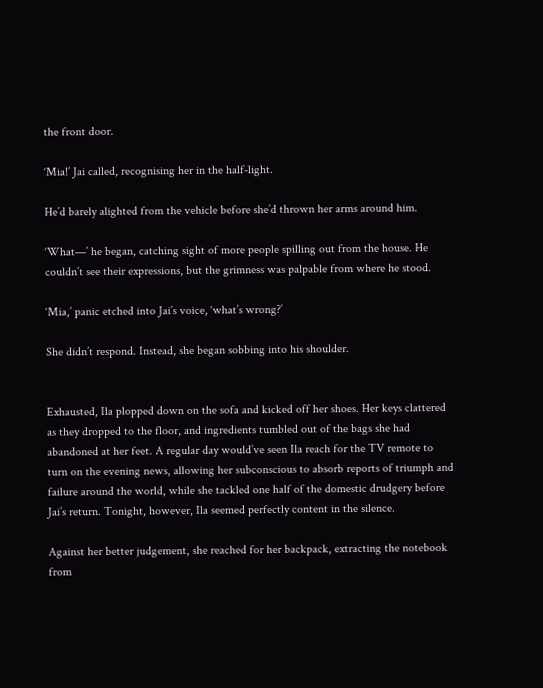the front door.

‘Mia!’ Jai called, recognising her in the half-light.

He’d barely alighted from the vehicle before she’d thrown her arms around him.

‘What—’ he began, catching sight of more people spilling out from the house. He couldn’t see their expressions, but the grimness was palpable from where he stood.

‘Mia,’ panic etched into Jai’s voice, ‘what’s wrong?’

She didn’t respond. Instead, she began sobbing into his shoulder.


Exhausted, Ila plopped down on the sofa and kicked off her shoes. Her keys clattered as they dropped to the floor, and ingredients tumbled out of the bags she had abandoned at her feet. A regular day would’ve seen Ila reach for the TV remote to turn on the evening news, allowing her subconscious to absorb reports of triumph and failure around the world, while she tackled one half of the domestic drudgery before Jai’s return. Tonight, however, Ila seemed perfectly content in the silence.

Against her better judgement, she reached for her backpack, extracting the notebook from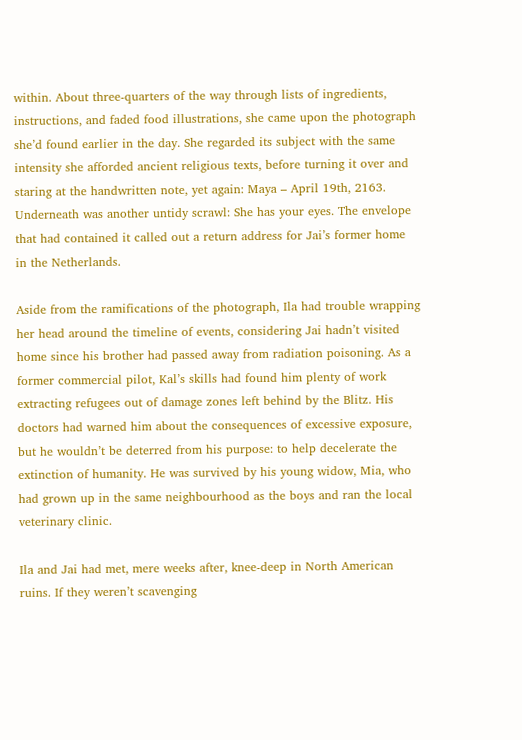within. About three-quarters of the way through lists of ingredients, instructions, and faded food illustrations, she came upon the photograph she’d found earlier in the day. She regarded its subject with the same intensity she afforded ancient religious texts, before turning it over and staring at the handwritten note, yet again: Maya – April 19th, 2163. Underneath was another untidy scrawl: She has your eyes. The envelope that had contained it called out a return address for Jai’s former home in the Netherlands.

Aside from the ramifications of the photograph, Ila had trouble wrapping her head around the timeline of events, considering Jai hadn’t visited home since his brother had passed away from radiation poisoning. As a former commercial pilot, Kal’s skills had found him plenty of work extracting refugees out of damage zones left behind by the Blitz. His doctors had warned him about the consequences of excessive exposure, but he wouldn’t be deterred from his purpose: to help decelerate the extinction of humanity. He was survived by his young widow, Mia, who had grown up in the same neighbourhood as the boys and ran the local veterinary clinic.

Ila and Jai had met, mere weeks after, knee-deep in North American ruins. If they weren’t scavenging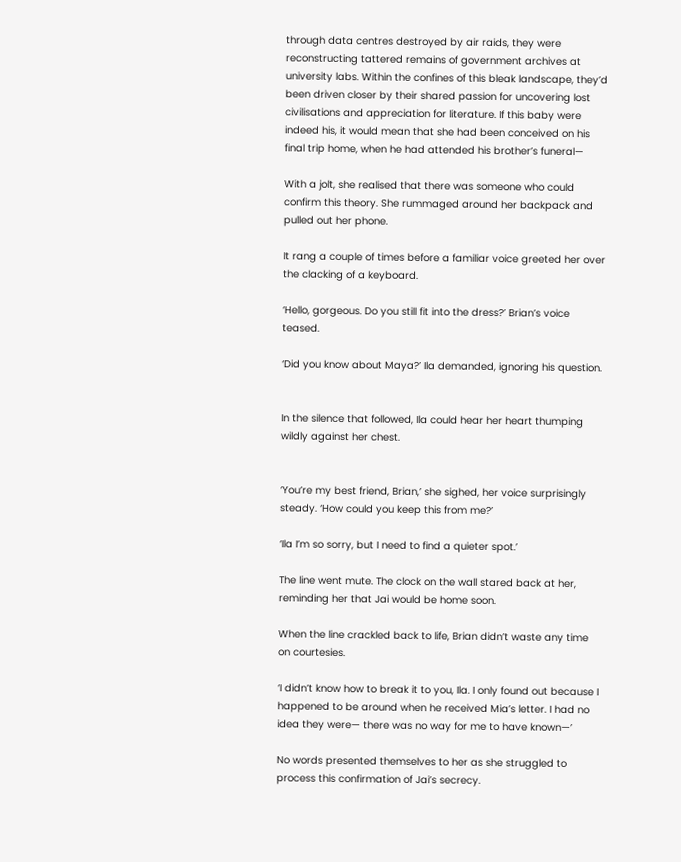through data centres destroyed by air raids, they were reconstructing tattered remains of government archives at university labs. Within the confines of this bleak landscape, they’d been driven closer by their shared passion for uncovering lost civilisations and appreciation for literature. If this baby were indeed his, it would mean that she had been conceived on his final trip home, when he had attended his brother’s funeral—

With a jolt, she realised that there was someone who could confirm this theory. She rummaged around her backpack and pulled out her phone.

It rang a couple of times before a familiar voice greeted her over the clacking of a keyboard.

‘Hello, gorgeous. Do you still fit into the dress?’ Brian’s voice teased.

‘Did you know about Maya?’ Ila demanded, ignoring his question.


In the silence that followed, Ila could hear her heart thumping wildly against her chest.


‘You’re my best friend, Brian,’ she sighed, her voice surprisingly steady. ‘How could you keep this from me?’

‘Ila I’m so sorry, but I need to find a quieter spot.’

The line went mute. The clock on the wall stared back at her, reminding her that Jai would be home soon.

When the line crackled back to life, Brian didn’t waste any time on courtesies.

‘I didn’t know how to break it to you, Ila. I only found out because I happened to be around when he received Mia’s letter. I had no idea they were— there was no way for me to have known—’

No words presented themselves to her as she struggled to process this confirmation of Jai’s secrecy.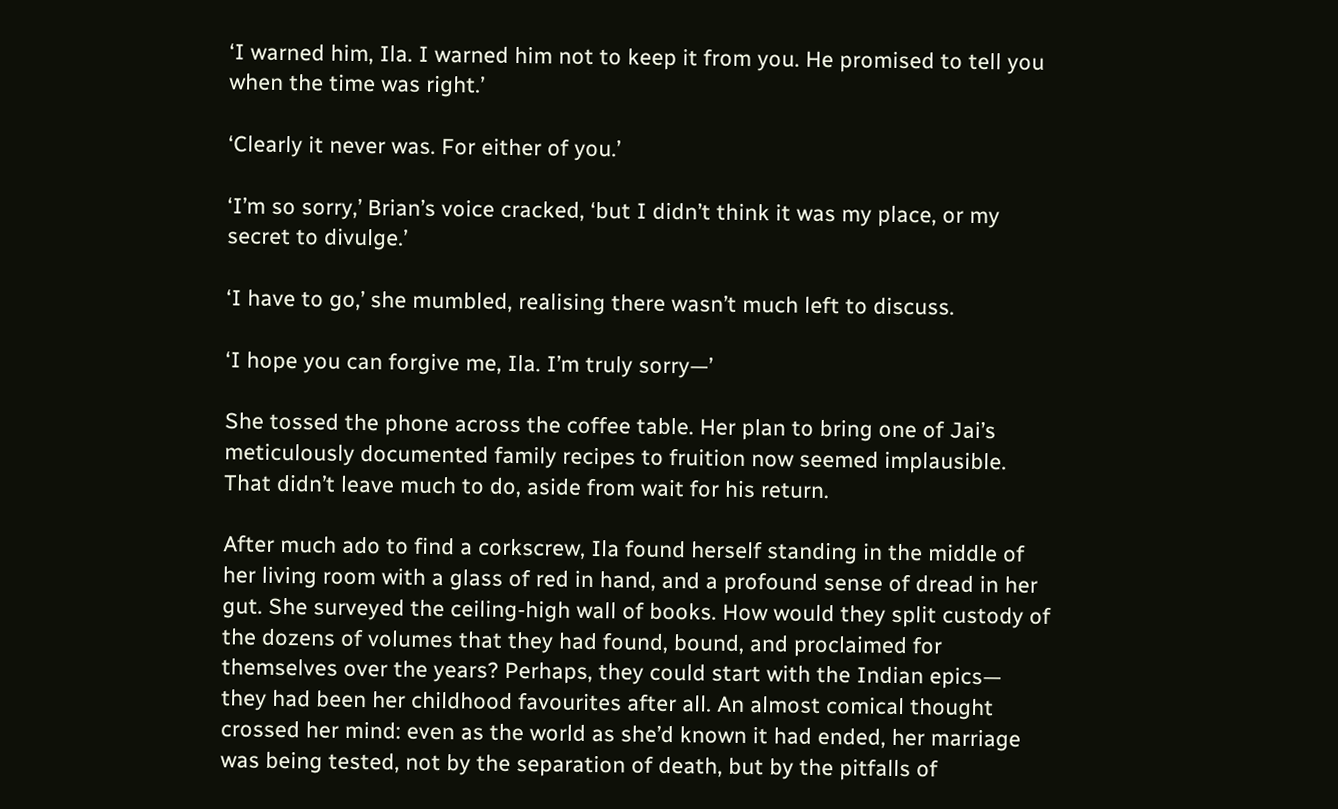‘I warned him, Ila. I warned him not to keep it from you. He promised to tell you when the time was right.’

‘Clearly it never was. For either of you.’

‘I’m so sorry,’ Brian’s voice cracked, ‘but I didn’t think it was my place, or my secret to divulge.’

‘I have to go,’ she mumbled, realising there wasn’t much left to discuss.

‘I hope you can forgive me, Ila. I’m truly sorry—’

She tossed the phone across the coffee table. Her plan to bring one of Jai’s meticulously documented family recipes to fruition now seemed implausible. That didn’t leave much to do, aside from wait for his return.

After much ado to find a corkscrew, Ila found herself standing in the middle of her living room with a glass of red in hand, and a profound sense of dread in her gut. She surveyed the ceiling-high wall of books. How would they split custody of the dozens of volumes that they had found, bound, and proclaimed for themselves over the years? Perhaps, they could start with the Indian epics—  they had been her childhood favourites after all. An almost comical thought crossed her mind: even as the world as she’d known it had ended, her marriage was being tested, not by the separation of death, but by the pitfalls of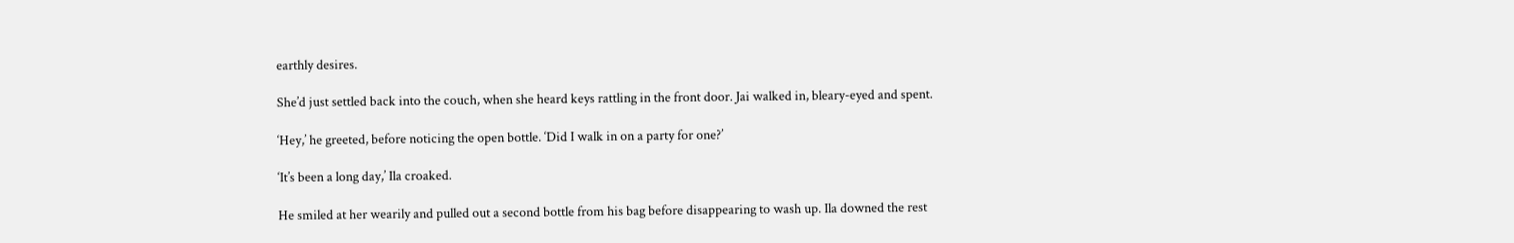earthly desires.

She’d just settled back into the couch, when she heard keys rattling in the front door. Jai walked in, bleary-eyed and spent.

‘Hey,’ he greeted, before noticing the open bottle. ‘Did I walk in on a party for one?’

‘It’s been a long day,’ Ila croaked.

He smiled at her wearily and pulled out a second bottle from his bag before disappearing to wash up. Ila downed the rest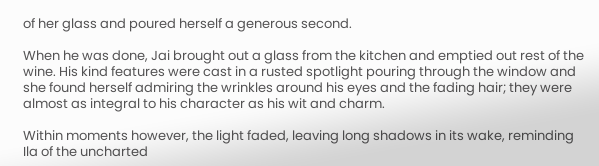of her glass and poured herself a generous second.

When he was done, Jai brought out a glass from the kitchen and emptied out rest of the wine. His kind features were cast in a rusted spotlight pouring through the window and she found herself admiring the wrinkles around his eyes and the fading hair; they were almost as integral to his character as his wit and charm.

Within moments however, the light faded, leaving long shadows in its wake, reminding Ila of the uncharted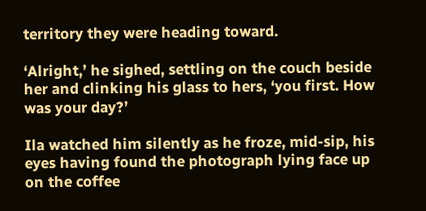territory they were heading toward.

‘Alright,’ he sighed, settling on the couch beside her and clinking his glass to hers, ‘you first. How was your day?’

Ila watched him silently as he froze, mid-sip, his eyes having found the photograph lying face up on the coffee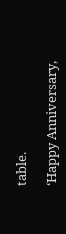table.

‘Happy Anniversary,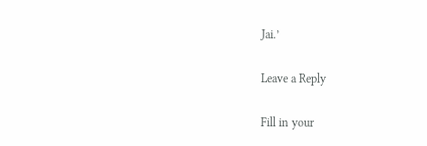Jai.’

Leave a Reply

Fill in your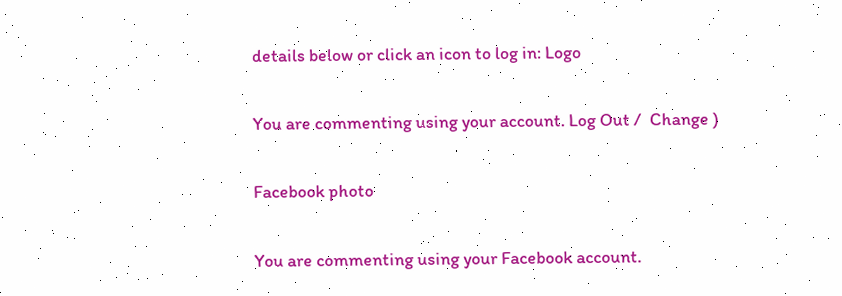details below or click an icon to log in: Logo

You are commenting using your account. Log Out /  Change )

Facebook photo

You are commenting using your Facebook account.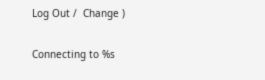Log Out /  Change )

Connecting to %s